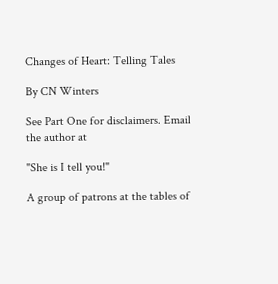Changes of Heart: Telling Tales

By CN Winters

See Part One for disclaimers. Email the author at

"She is I tell you!"

A group of patrons at the tables of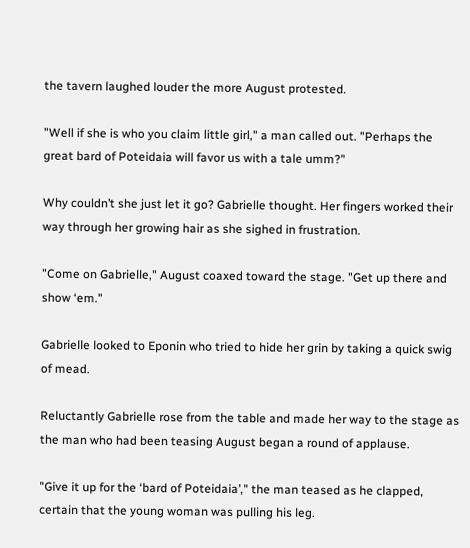the tavern laughed louder the more August protested.

"Well if she is who you claim little girl," a man called out. "Perhaps the great bard of Poteidaia will favor us with a tale umm?"

Why couldn’t she just let it go? Gabrielle thought. Her fingers worked their way through her growing hair as she sighed in frustration.

"Come on Gabrielle," August coaxed toward the stage. "Get up there and show ‘em."

Gabrielle looked to Eponin who tried to hide her grin by taking a quick swig of mead.

Reluctantly Gabrielle rose from the table and made her way to the stage as the man who had been teasing August began a round of applause.

"Give it up for the ‘bard of Poteidaia’," the man teased as he clapped, certain that the young woman was pulling his leg.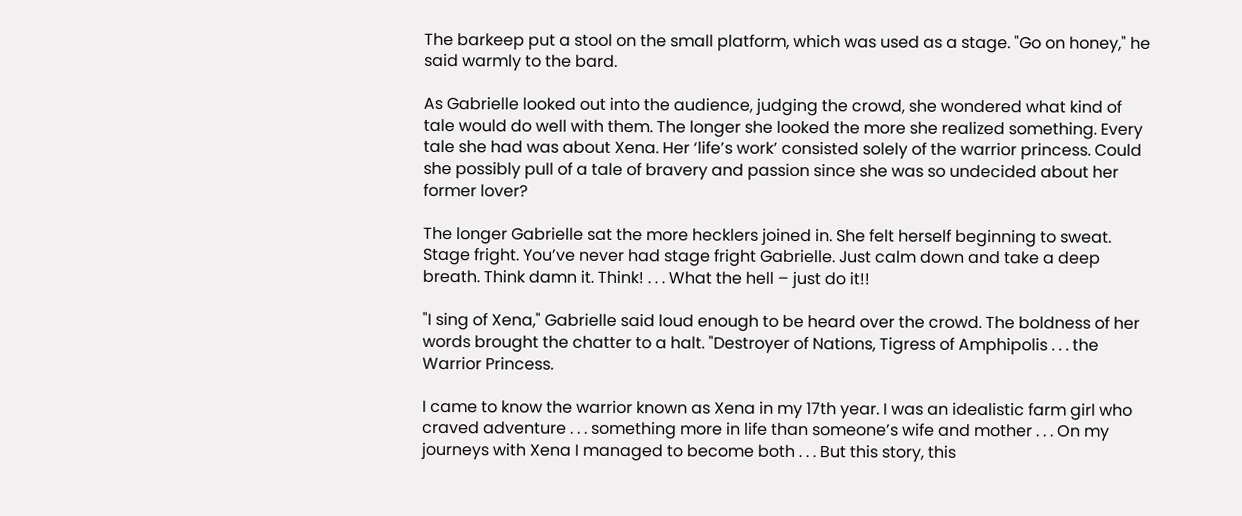The barkeep put a stool on the small platform, which was used as a stage. "Go on honey," he said warmly to the bard.

As Gabrielle looked out into the audience, judging the crowd, she wondered what kind of tale would do well with them. The longer she looked the more she realized something. Every tale she had was about Xena. Her ‘life’s work’ consisted solely of the warrior princess. Could she possibly pull of a tale of bravery and passion since she was so undecided about her former lover?

The longer Gabrielle sat the more hecklers joined in. She felt herself beginning to sweat. Stage fright. You’ve never had stage fright Gabrielle. Just calm down and take a deep breath. Think damn it. Think! . . . What the hell – just do it!!

"I sing of Xena," Gabrielle said loud enough to be heard over the crowd. The boldness of her words brought the chatter to a halt. "Destroyer of Nations, Tigress of Amphipolis . . . the Warrior Princess.

I came to know the warrior known as Xena in my 17th year. I was an idealistic farm girl who craved adventure . . . something more in life than someone’s wife and mother . . . On my journeys with Xena I managed to become both . . . But this story, this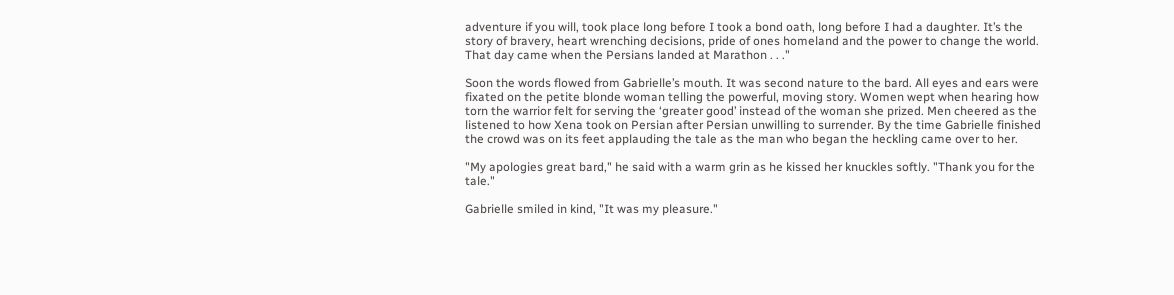adventure if you will, took place long before I took a bond oath, long before I had a daughter. It’s the story of bravery, heart wrenching decisions, pride of ones homeland and the power to change the world. That day came when the Persians landed at Marathon . . ."

Soon the words flowed from Gabrielle’s mouth. It was second nature to the bard. All eyes and ears were fixated on the petite blonde woman telling the powerful, moving story. Women wept when hearing how torn the warrior felt for serving the ‘greater good’ instead of the woman she prized. Men cheered as the listened to how Xena took on Persian after Persian unwilling to surrender. By the time Gabrielle finished the crowd was on its feet applauding the tale as the man who began the heckling came over to her.

"My apologies great bard," he said with a warm grin as he kissed her knuckles softly. "Thank you for the tale."

Gabrielle smiled in kind, "It was my pleasure."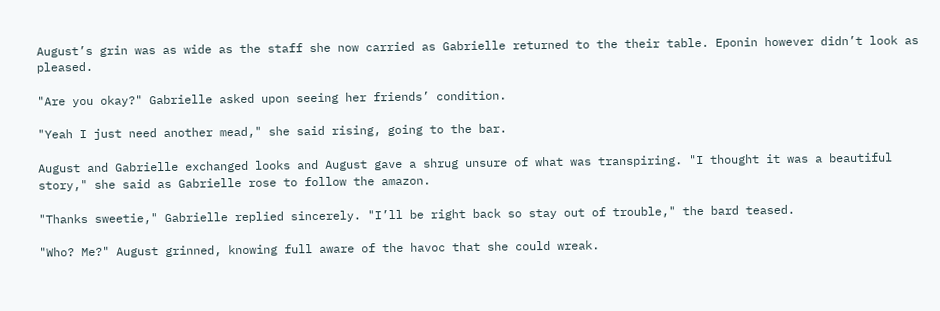August’s grin was as wide as the staff she now carried as Gabrielle returned to the their table. Eponin however didn’t look as pleased.

"Are you okay?" Gabrielle asked upon seeing her friends’ condition.

"Yeah I just need another mead," she said rising, going to the bar.

August and Gabrielle exchanged looks and August gave a shrug unsure of what was transpiring. "I thought it was a beautiful story," she said as Gabrielle rose to follow the amazon.

"Thanks sweetie," Gabrielle replied sincerely. "I’ll be right back so stay out of trouble," the bard teased.

"Who? Me?" August grinned, knowing full aware of the havoc that she could wreak.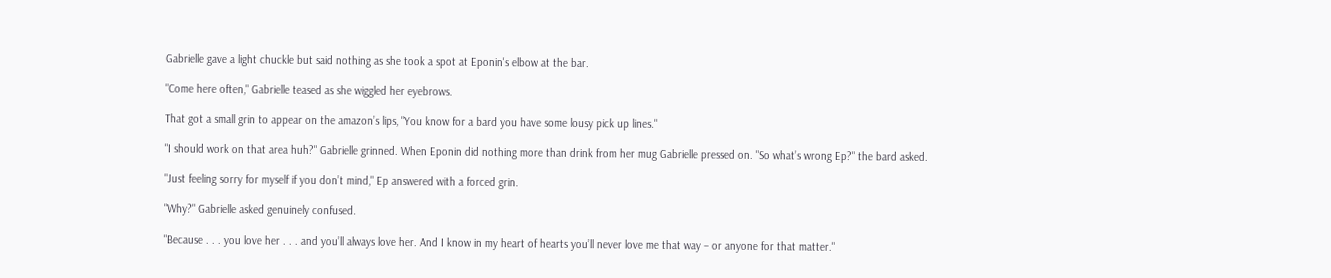Gabrielle gave a light chuckle but said nothing as she took a spot at Eponin's elbow at the bar.

"Come here often," Gabrielle teased as she wiggled her eyebrows.

That got a small grin to appear on the amazon’s lips, "You know for a bard you have some lousy pick up lines."

"I should work on that area huh?" Gabrielle grinned. When Eponin did nothing more than drink from her mug Gabrielle pressed on. "So what’s wrong Ep?" the bard asked.

"Just feeling sorry for myself if you don’t mind," Ep answered with a forced grin.

"Why?" Gabrielle asked genuinely confused.

"Because . . . you love her . . . and you’ll always love her. And I know in my heart of hearts you’ll never love me that way – or anyone for that matter."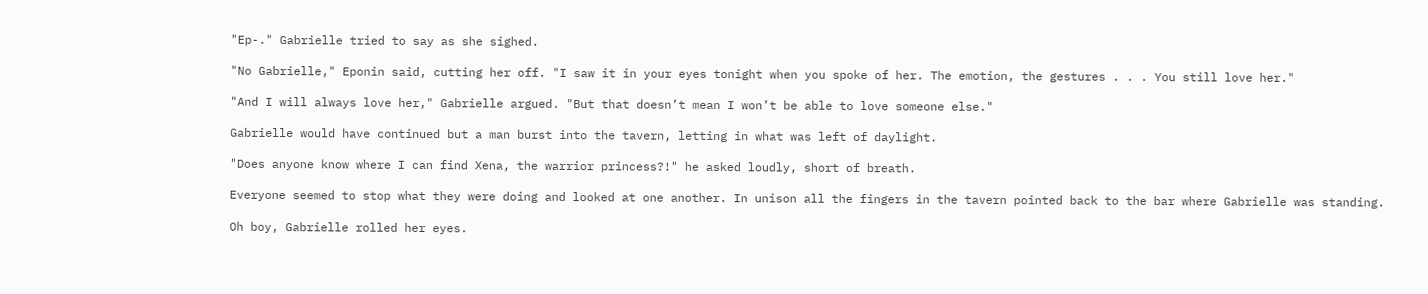"Ep-." Gabrielle tried to say as she sighed.

"No Gabrielle," Eponin said, cutting her off. "I saw it in your eyes tonight when you spoke of her. The emotion, the gestures . . . You still love her."

"And I will always love her," Gabrielle argued. "But that doesn’t mean I won’t be able to love someone else."

Gabrielle would have continued but a man burst into the tavern, letting in what was left of daylight.

"Does anyone know where I can find Xena, the warrior princess?!" he asked loudly, short of breath.

Everyone seemed to stop what they were doing and looked at one another. In unison all the fingers in the tavern pointed back to the bar where Gabrielle was standing.

Oh boy, Gabrielle rolled her eyes.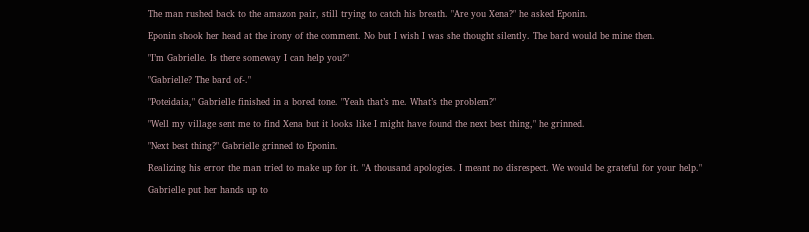The man rushed back to the amazon pair, still trying to catch his breath. "Are you Xena?" he asked Eponin.

Eponin shook her head at the irony of the comment. No but I wish I was she thought silently. The bard would be mine then.

"I’m Gabrielle. Is there someway I can help you?"

"Gabrielle? The bard of-."

"Poteidaia," Gabrielle finished in a bored tone. "Yeah that’s me. What’s the problem?"

"Well my village sent me to find Xena but it looks like I might have found the next best thing," he grinned.

"Next best thing?" Gabrielle grinned to Eponin.

Realizing his error the man tried to make up for it. "A thousand apologies. I meant no disrespect. We would be grateful for your help."

Gabrielle put her hands up to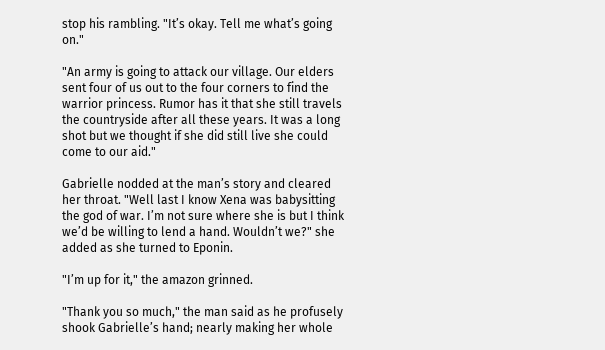stop his rambling. "It’s okay. Tell me what’s going on."

"An army is going to attack our village. Our elders sent four of us out to the four corners to find the warrior princess. Rumor has it that she still travels the countryside after all these years. It was a long shot but we thought if she did still live she could come to our aid."

Gabrielle nodded at the man’s story and cleared her throat. "Well last I know Xena was babysitting the god of war. I’m not sure where she is but I think we’d be willing to lend a hand. Wouldn’t we?" she added as she turned to Eponin.

"I’m up for it," the amazon grinned.

"Thank you so much," the man said as he profusely shook Gabrielle’s hand; nearly making her whole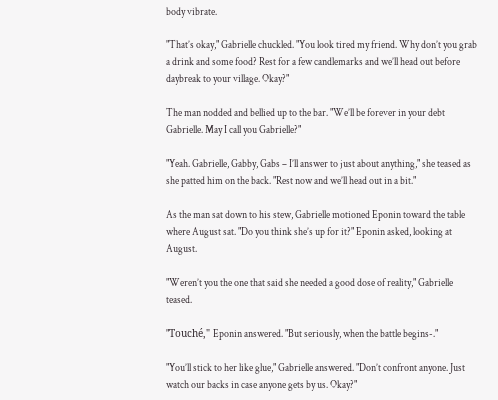body vibrate.

"That’s okay," Gabrielle chuckled. "You look tired my friend. Why don’t you grab a drink and some food? Rest for a few candlemarks and we’ll head out before daybreak to your village. Okay?"

The man nodded and bellied up to the bar. "We’ll be forever in your debt Gabrielle. May I call you Gabrielle?"

"Yeah. Gabrielle, Gabby, Gabs – I’ll answer to just about anything," she teased as she patted him on the back. "Rest now and we’ll head out in a bit."

As the man sat down to his stew, Gabrielle motioned Eponin toward the table where August sat. "Do you think she’s up for it?" Eponin asked, looking at August.

"Weren’t you the one that said she needed a good dose of reality," Gabrielle teased.

"Touché," Eponin answered. "But seriously, when the battle begins-."

"You’ll stick to her like glue," Gabrielle answered. "Don’t confront anyone. Just watch our backs in case anyone gets by us. Okay?"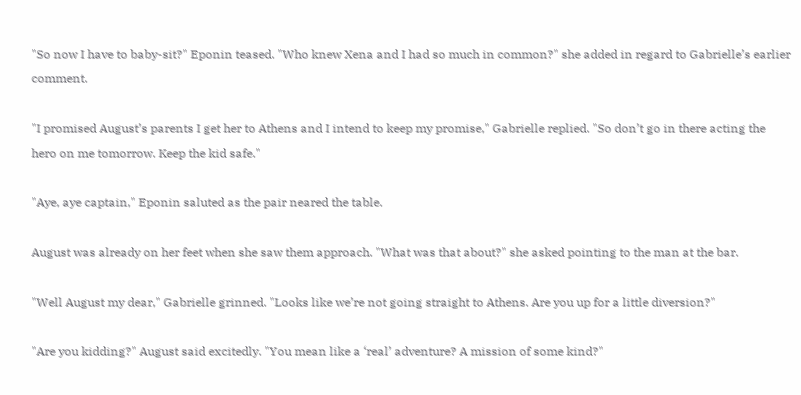"So now I have to baby-sit?" Eponin teased. "Who knew Xena and I had so much in common?" she added in regard to Gabrielle’s earlier comment.

"I promised August’s parents I get her to Athens and I intend to keep my promise," Gabrielle replied. "So don’t go in there acting the hero on me tomorrow. Keep the kid safe."

"Aye, aye captain," Eponin saluted as the pair neared the table.

August was already on her feet when she saw them approach. "What was that about?" she asked pointing to the man at the bar.

"Well August my dear," Gabrielle grinned. "Looks like we’re not going straight to Athens. Are you up for a little diversion?"

"Are you kidding?" August said excitedly. "You mean like a ‘real’ adventure? A mission of some kind?"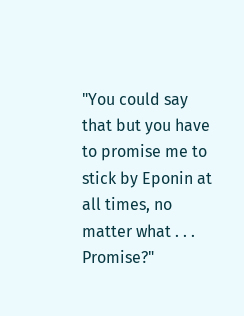"You could say that but you have to promise me to stick by Eponin at all times, no matter what . . . Promise?"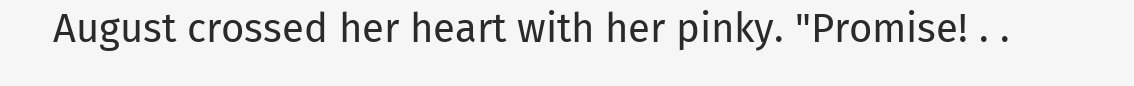August crossed her heart with her pinky. "Promise! . .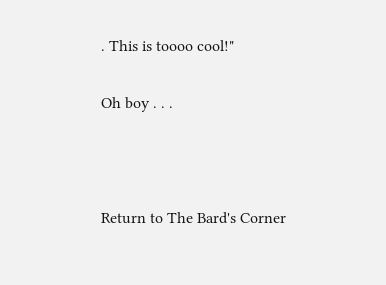. This is toooo cool!"

Oh boy . . .



Return to The Bard's Corner